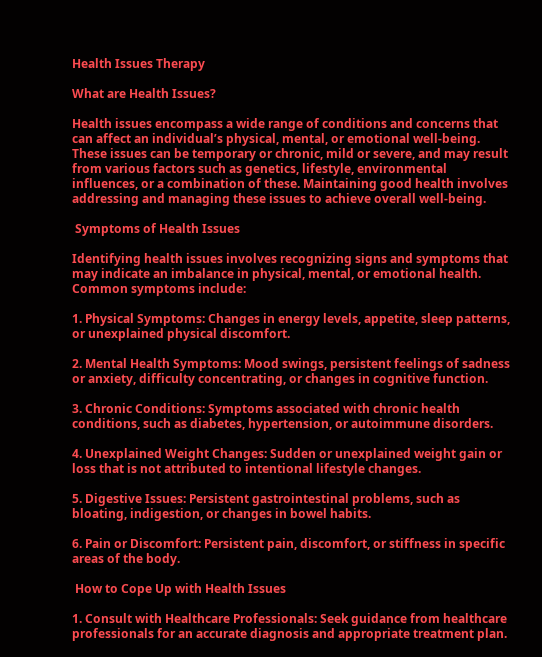Health Issues Therapy

What are Health Issues?

Health issues encompass a wide range of conditions and concerns that can affect an individual’s physical, mental, or emotional well-being. These issues can be temporary or chronic, mild or severe, and may result from various factors such as genetics, lifestyle, environmental influences, or a combination of these. Maintaining good health involves addressing and managing these issues to achieve overall well-being.

 Symptoms of Health Issues

Identifying health issues involves recognizing signs and symptoms that may indicate an imbalance in physical, mental, or emotional health. Common symptoms include:

1. Physical Symptoms: Changes in energy levels, appetite, sleep patterns, or unexplained physical discomfort.

2. Mental Health Symptoms: Mood swings, persistent feelings of sadness or anxiety, difficulty concentrating, or changes in cognitive function.

3. Chronic Conditions: Symptoms associated with chronic health conditions, such as diabetes, hypertension, or autoimmune disorders.

4. Unexplained Weight Changes: Sudden or unexplained weight gain or loss that is not attributed to intentional lifestyle changes.

5. Digestive Issues: Persistent gastrointestinal problems, such as bloating, indigestion, or changes in bowel habits.

6. Pain or Discomfort: Persistent pain, discomfort, or stiffness in specific areas of the body.

 How to Cope Up with Health Issues

1. Consult with Healthcare Professionals: Seek guidance from healthcare professionals for an accurate diagnosis and appropriate treatment plan.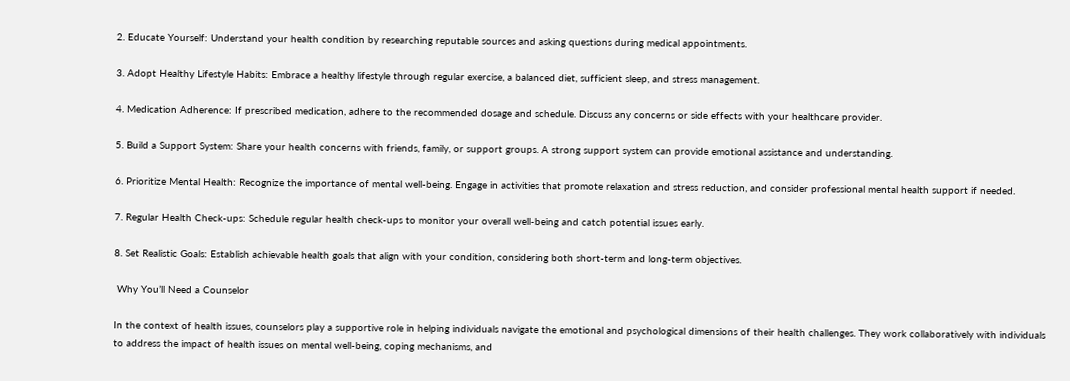2. Educate Yourself: Understand your health condition by researching reputable sources and asking questions during medical appointments.

3. Adopt Healthy Lifestyle Habits: Embrace a healthy lifestyle through regular exercise, a balanced diet, sufficient sleep, and stress management.

4. Medication Adherence: If prescribed medication, adhere to the recommended dosage and schedule. Discuss any concerns or side effects with your healthcare provider.

5. Build a Support System: Share your health concerns with friends, family, or support groups. A strong support system can provide emotional assistance and understanding.

6. Prioritize Mental Health: Recognize the importance of mental well-being. Engage in activities that promote relaxation and stress reduction, and consider professional mental health support if needed.

7. Regular Health Check-ups: Schedule regular health check-ups to monitor your overall well-being and catch potential issues early.

8. Set Realistic Goals: Establish achievable health goals that align with your condition, considering both short-term and long-term objectives.

 Why You’ll Need a Counselor

In the context of health issues, counselors play a supportive role in helping individuals navigate the emotional and psychological dimensions of their health challenges. They work collaboratively with individuals to address the impact of health issues on mental well-being, coping mechanisms, and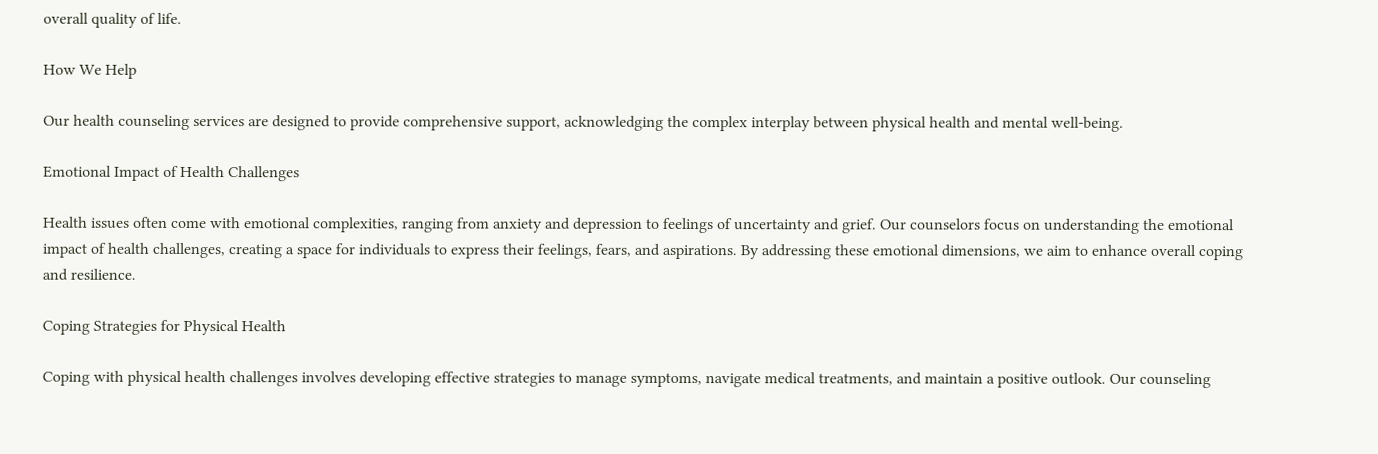overall quality of life.

How We Help

Our health counseling services are designed to provide comprehensive support, acknowledging the complex interplay between physical health and mental well-being.

Emotional Impact of Health Challenges

Health issues often come with emotional complexities, ranging from anxiety and depression to feelings of uncertainty and grief. Our counselors focus on understanding the emotional impact of health challenges, creating a space for individuals to express their feelings, fears, and aspirations. By addressing these emotional dimensions, we aim to enhance overall coping and resilience.

Coping Strategies for Physical Health

Coping with physical health challenges involves developing effective strategies to manage symptoms, navigate medical treatments, and maintain a positive outlook. Our counseling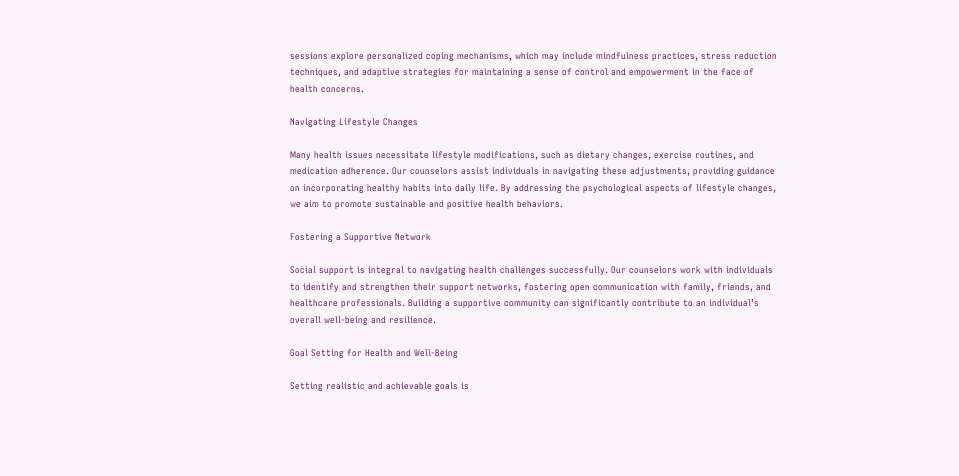sessions explore personalized coping mechanisms, which may include mindfulness practices, stress reduction techniques, and adaptive strategies for maintaining a sense of control and empowerment in the face of health concerns.

Navigating Lifestyle Changes

Many health issues necessitate lifestyle modifications, such as dietary changes, exercise routines, and medication adherence. Our counselors assist individuals in navigating these adjustments, providing guidance on incorporating healthy habits into daily life. By addressing the psychological aspects of lifestyle changes, we aim to promote sustainable and positive health behaviors.

Fostering a Supportive Network

Social support is integral to navigating health challenges successfully. Our counselors work with individuals to identify and strengthen their support networks, fostering open communication with family, friends, and healthcare professionals. Building a supportive community can significantly contribute to an individual’s overall well-being and resilience.

Goal Setting for Health and Well-Being

Setting realistic and achievable goals is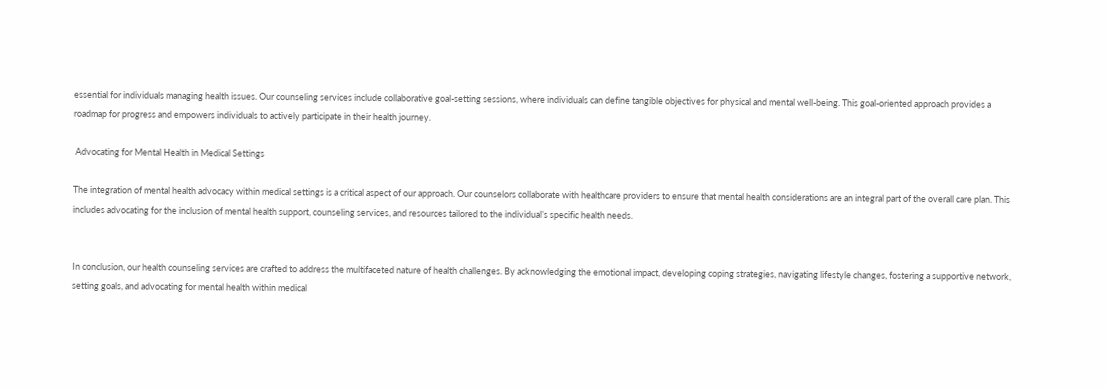essential for individuals managing health issues. Our counseling services include collaborative goal-setting sessions, where individuals can define tangible objectives for physical and mental well-being. This goal-oriented approach provides a roadmap for progress and empowers individuals to actively participate in their health journey.

 Advocating for Mental Health in Medical Settings

The integration of mental health advocacy within medical settings is a critical aspect of our approach. Our counselors collaborate with healthcare providers to ensure that mental health considerations are an integral part of the overall care plan. This includes advocating for the inclusion of mental health support, counseling services, and resources tailored to the individual’s specific health needs.


In conclusion, our health counseling services are crafted to address the multifaceted nature of health challenges. By acknowledging the emotional impact, developing coping strategies, navigating lifestyle changes, fostering a supportive network, setting goals, and advocating for mental health within medical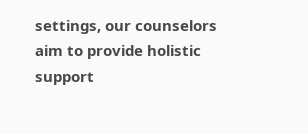settings, our counselors aim to provide holistic support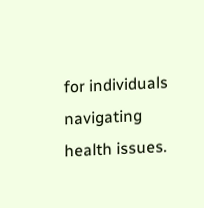for individuals navigating health issues.